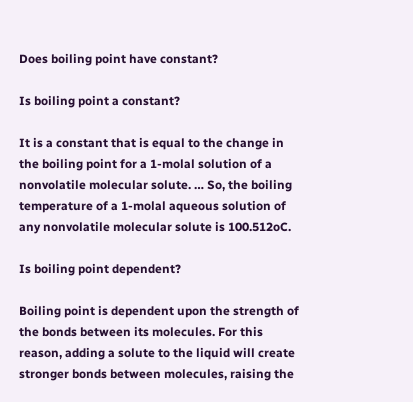Does boiling point have constant?

Is boiling point a constant?

It is a constant that is equal to the change in the boiling point for a 1-molal solution of a nonvolatile molecular solute. … So, the boiling temperature of a 1-molal aqueous solution of any nonvolatile molecular solute is 100.512oC.

Is boiling point dependent?

Boiling point is dependent upon the strength of the bonds between its molecules. For this reason, adding a solute to the liquid will create stronger bonds between molecules, raising the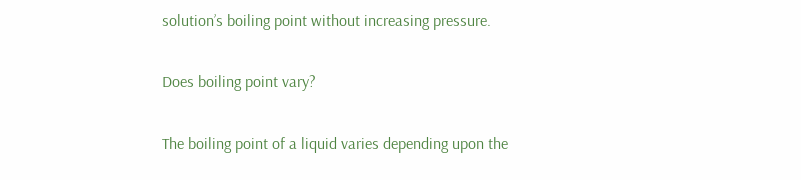solution’s boiling point without increasing pressure.

Does boiling point vary?

The boiling point of a liquid varies depending upon the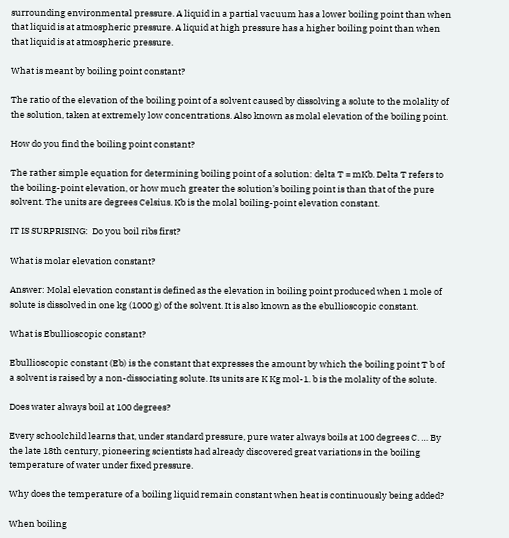surrounding environmental pressure. A liquid in a partial vacuum has a lower boiling point than when that liquid is at atmospheric pressure. A liquid at high pressure has a higher boiling point than when that liquid is at atmospheric pressure.

What is meant by boiling point constant?

The ratio of the elevation of the boiling point of a solvent caused by dissolving a solute to the molality of the solution, taken at extremely low concentrations. Also known as molal elevation of the boiling point.

How do you find the boiling point constant?

The rather simple equation for determining boiling point of a solution: delta T = mKb. Delta T refers to the boiling-point elevation, or how much greater the solution’s boiling point is than that of the pure solvent. The units are degrees Celsius. Kb is the molal boiling-point elevation constant.

IT IS SURPRISING:  Do you boil ribs first?

What is molar elevation constant?

Answer: Molal elevation constant is defined as the elevation in boiling point produced when 1 mole of solute is dissolved in one kg (1000 g) of the solvent. It is also known as the ebullioscopic constant.

What is Ebullioscopic constant?

Ebullioscopic constant (Eb) is the constant that expresses the amount by which the boiling point T b of a solvent is raised by a non-dissociating solute. Its units are K Kg mol-1. b is the molality of the solute.

Does water always boil at 100 degrees?

Every schoolchild learns that, under standard pressure, pure water always boils at 100 degrees C. … By the late 18th century, pioneering scientists had already discovered great variations in the boiling temperature of water under fixed pressure.

Why does the temperature of a boiling liquid remain constant when heat is continuously being added?

When boiling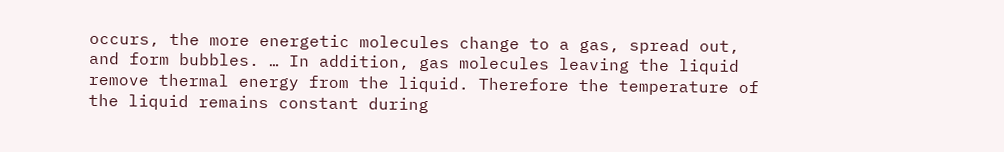occurs, the more energetic molecules change to a gas, spread out, and form bubbles. … In addition, gas molecules leaving the liquid remove thermal energy from the liquid. Therefore the temperature of the liquid remains constant during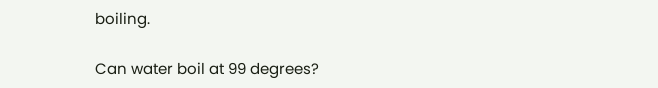boiling.

Can water boil at 99 degrees?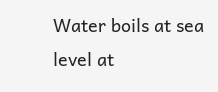Water boils at sea level at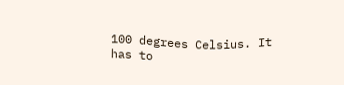100 degrees Celsius. It has to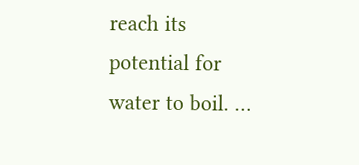reach its potential for water to boil. …